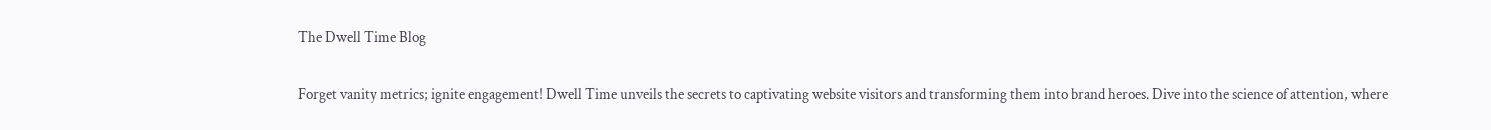The Dwell Time Blog

Forget vanity metrics; ignite engagement! Dwell Time unveils the secrets to captivating website visitors and transforming them into brand heroes. Dive into the science of attention, where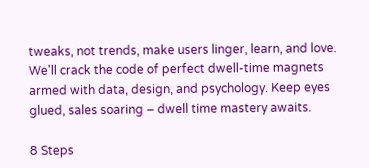tweaks, not trends, make users linger, learn, and love. We'll crack the code of perfect dwell-time magnets armed with data, design, and psychology. Keep eyes glued, sales soaring – dwell time mastery awaits.

8 Steps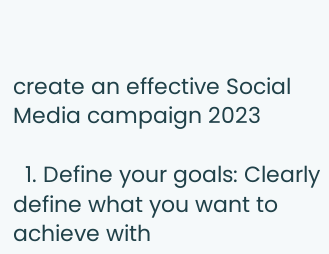create an effective Social Media campaign 2023

  1. Define your goals: Clearly define what you want to achieve with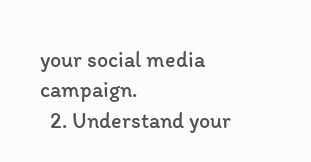your social media campaign.
  2. Understand your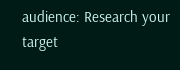audience: Research your target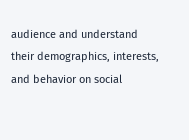audience and understand their demographics, interests, and behavior on social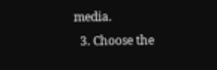media.
  3. Choose the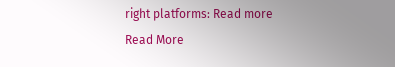right platforms: Read more
Read More